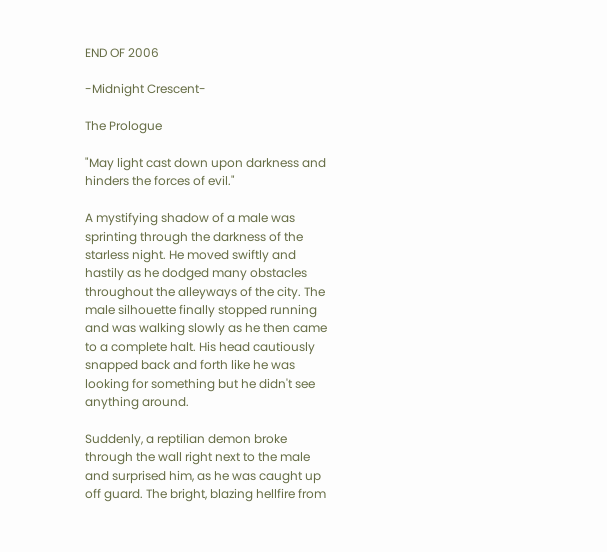END OF 2006

-Midnight Crescent-

The Prologue

"May light cast down upon darkness and hinders the forces of evil."

A mystifying shadow of a male was sprinting through the darkness of the starless night. He moved swiftly and hastily as he dodged many obstacles throughout the alleyways of the city. The male silhouette finally stopped running and was walking slowly as he then came to a complete halt. His head cautiously snapped back and forth like he was looking for something but he didn't see anything around.

Suddenly, a reptilian demon broke through the wall right next to the male and surprised him, as he was caught up off guard. The bright, blazing hellfire from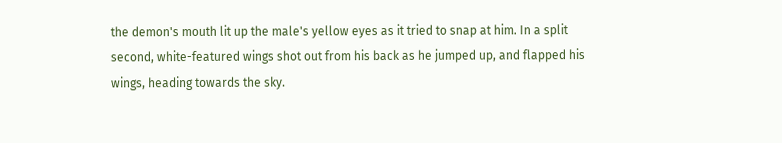the demon's mouth lit up the male's yellow eyes as it tried to snap at him. In a split second, white-featured wings shot out from his back as he jumped up, and flapped his wings, heading towards the sky.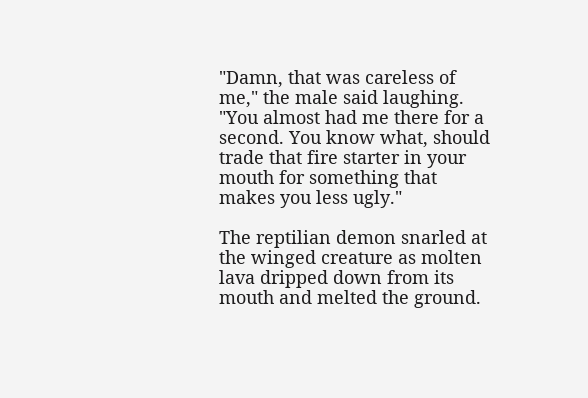"Damn, that was careless of me," the male said laughing. "You almost had me there for a second. You know what, should trade that fire starter in your mouth for something that makes you less ugly."

The reptilian demon snarled at the winged creature as molten lava dripped down from its mouth and melted the ground.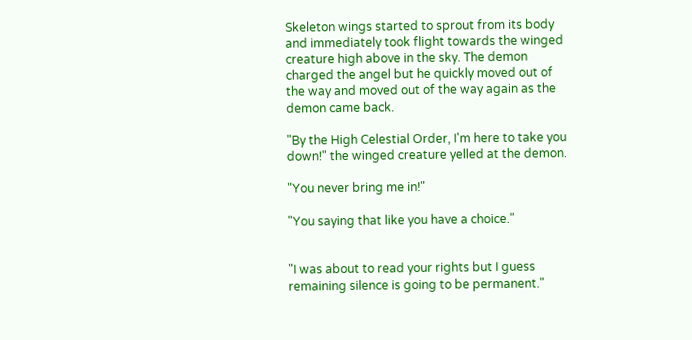Skeleton wings started to sprout from its body and immediately took flight towards the winged creature high above in the sky. The demon charged the angel but he quickly moved out of the way and moved out of the way again as the demon came back.

"By the High Celestial Order, I'm here to take you down!" the winged creature yelled at the demon.

"You never bring me in!"

"You saying that like you have a choice."


"I was about to read your rights but I guess remaining silence is going to be permanent."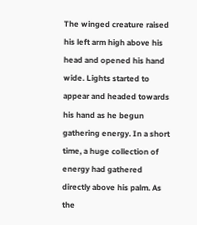The winged creature raised his left arm high above his head and opened his hand wide. Lights started to appear and headed towards his hand as he begun gathering energy. In a short time, a huge collection of energy had gathered directly above his palm. As the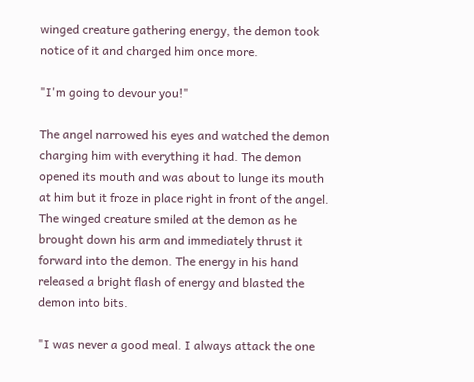winged creature gathering energy, the demon took notice of it and charged him once more.

"I'm going to devour you!"

The angel narrowed his eyes and watched the demon charging him with everything it had. The demon opened its mouth and was about to lunge its mouth at him but it froze in place right in front of the angel. The winged creature smiled at the demon as he brought down his arm and immediately thrust it forward into the demon. The energy in his hand released a bright flash of energy and blasted the demon into bits.

"I was never a good meal. I always attack the one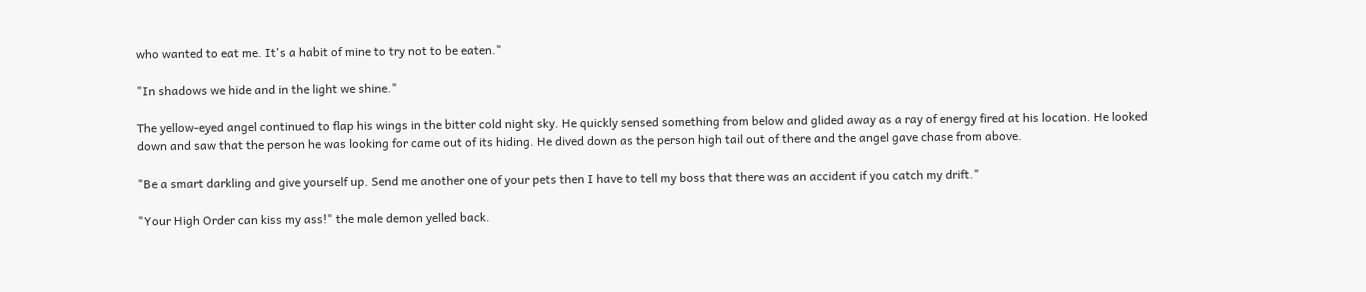who wanted to eat me. It's a habit of mine to try not to be eaten."

"In shadows we hide and in the light we shine."

The yellow-eyed angel continued to flap his wings in the bitter cold night sky. He quickly sensed something from below and glided away as a ray of energy fired at his location. He looked down and saw that the person he was looking for came out of its hiding. He dived down as the person high tail out of there and the angel gave chase from above.

"Be a smart darkling and give yourself up. Send me another one of your pets then I have to tell my boss that there was an accident if you catch my drift."

"Your High Order can kiss my ass!" the male demon yelled back.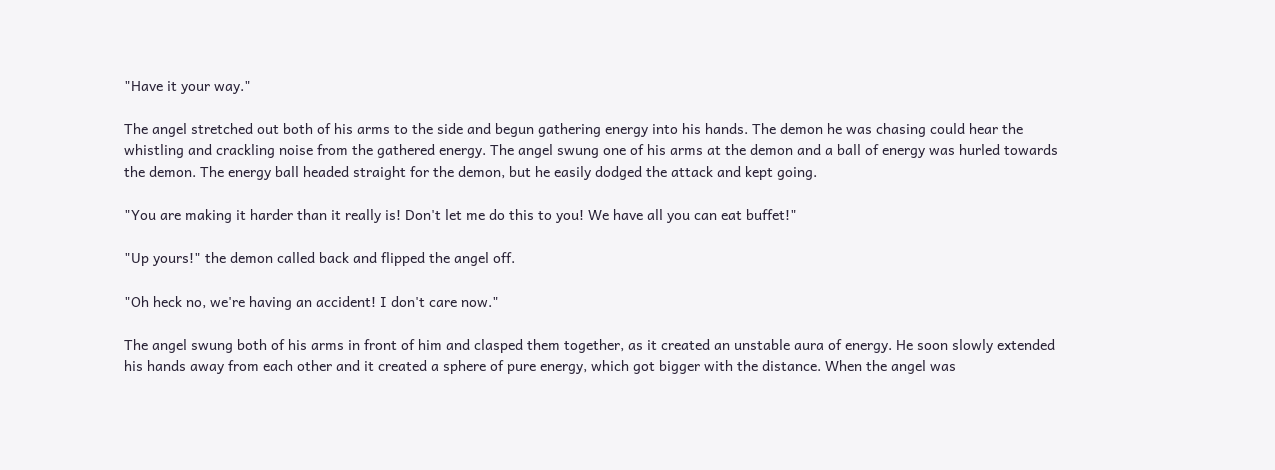"Have it your way."

The angel stretched out both of his arms to the side and begun gathering energy into his hands. The demon he was chasing could hear the whistling and crackling noise from the gathered energy. The angel swung one of his arms at the demon and a ball of energy was hurled towards the demon. The energy ball headed straight for the demon, but he easily dodged the attack and kept going.

"You are making it harder than it really is! Don't let me do this to you! We have all you can eat buffet!"

"Up yours!" the demon called back and flipped the angel off.

"Oh heck no, we're having an accident! I don't care now."

The angel swung both of his arms in front of him and clasped them together, as it created an unstable aura of energy. He soon slowly extended his hands away from each other and it created a sphere of pure energy, which got bigger with the distance. When the angel was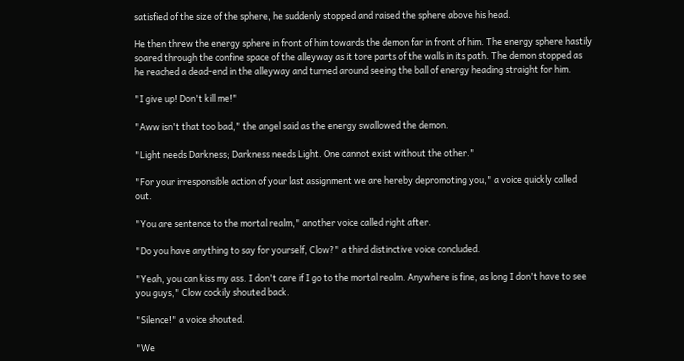satisfied of the size of the sphere, he suddenly stopped and raised the sphere above his head.

He then threw the energy sphere in front of him towards the demon far in front of him. The energy sphere hastily soared through the confine space of the alleyway as it tore parts of the walls in its path. The demon stopped as he reached a dead-end in the alleyway and turned around seeing the ball of energy heading straight for him.

"I give up! Don't kill me!"

"Aww isn't that too bad," the angel said as the energy swallowed the demon.

"Light needs Darkness; Darkness needs Light. One cannot exist without the other."

"For your irresponsible action of your last assignment we are hereby depromoting you," a voice quickly called out.

"You are sentence to the mortal realm," another voice called right after.

"Do you have anything to say for yourself, Clow?" a third distinctive voice concluded.

"Yeah, you can kiss my ass. I don't care if I go to the mortal realm. Anywhere is fine, as long I don't have to see you guys," Clow cockily shouted back.

"Silence!" a voice shouted.

"We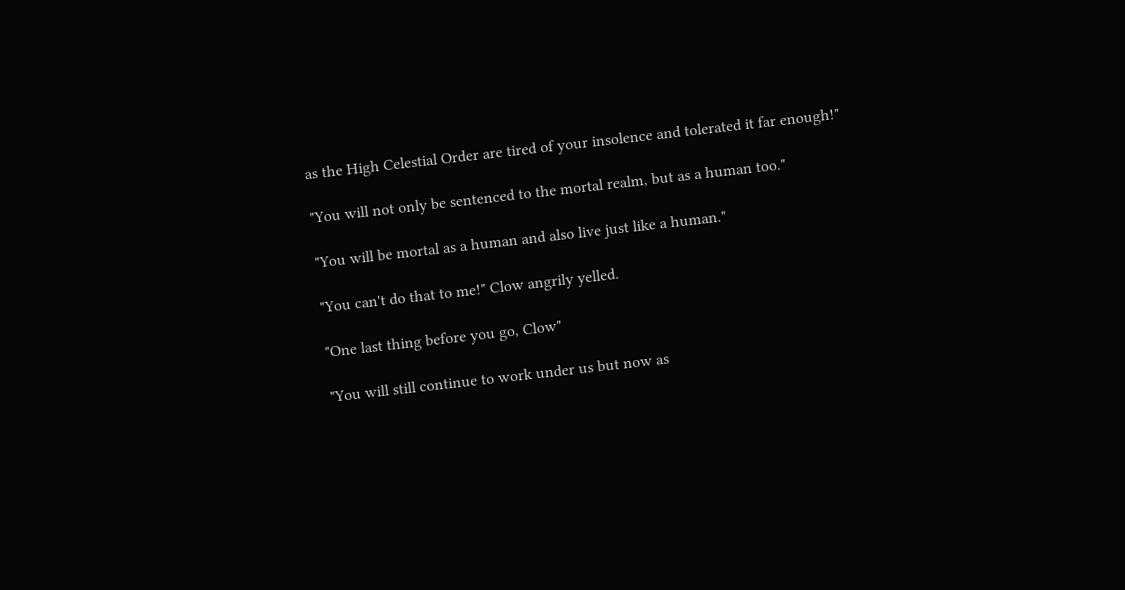as the High Celestial Order are tired of your insolence and tolerated it far enough!"

"You will not only be sentenced to the mortal realm, but as a human too."

"You will be mortal as a human and also live just like a human."

"You can't do that to me!" Clow angrily yelled.

"One last thing before you go, Clow"

"You will still continue to work under us but now as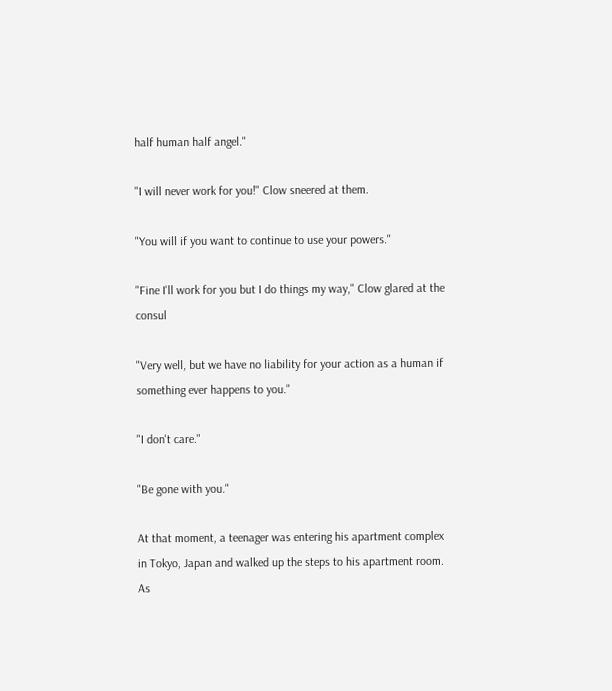half human half angel."

"I will never work for you!" Clow sneered at them.

"You will if you want to continue to use your powers."

"Fine I'll work for you but I do things my way," Clow glared at the consul

"Very well, but we have no liability for your action as a human if something ever happens to you."

"I don't care."

"Be gone with you."

At that moment, a teenager was entering his apartment complex in Tokyo, Japan and walked up the steps to his apartment room. As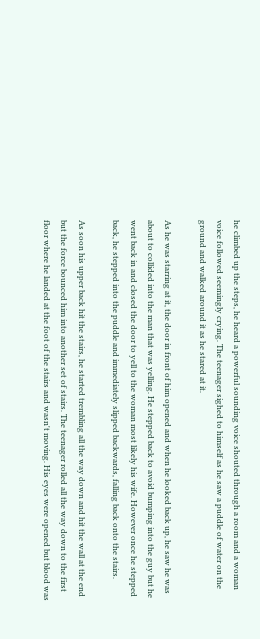he climbed up the steps, he heard a powerful sounding voice shouted through a room and a woman voice followed seemingly crying. The teenager sighed to himself as he saw a puddle of water on the ground and walked around it as he stared at it.

As he was starring at it, the door in front of him opened and when he looked back up, he saw he was about to collided into the man that was yelling. He stepped back to avoid bumping into the guy but he went back in and closed the door to yell to the woman most likely his wife. However once he stepped back, he stepped into the puddle and immediately slipped backwards, falling back onto the stairs.

As soon his upper back hit the stairs, he started trembling all the way down and hit the wall at the end but the force bounced him into another set of stairs. The teenager rolled all the way down to the first floor where he landed at the foot of the stairs and wasn't moving. His eyes were opened but blood was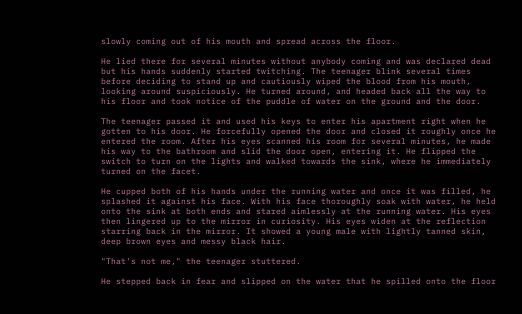slowly coming out of his mouth and spread across the floor.

He lied there for several minutes without anybody coming and was declared dead but his hands suddenly started twitching. The teenager blink several times before deciding to stand up and cautiously wiped the blood from his mouth, looking around suspiciously. He turned around, and headed back all the way to his floor and took notice of the puddle of water on the ground and the door.

The teenager passed it and used his keys to enter his apartment right when he gotten to his door. He forcefully opened the door and closed it roughly once he entered the room. After his eyes scanned his room for several minutes, he made his way to the bathroom and slid the door open, entering it. He flipped the switch to turn on the lights and walked towards the sink, where he immediately turned on the facet.

He cupped both of his hands under the running water and once it was filled, he splashed it against his face. With his face thoroughly soak with water, he held onto the sink at both ends and stared aimlessly at the running water. His eyes then lingered up to the mirror in curiosity. His eyes widen at the reflection starring back in the mirror. It showed a young male with lightly tanned skin, deep brown eyes and messy black hair.

"That's not me," the teenager stuttered.

He stepped back in fear and slipped on the water that he spilled onto the floor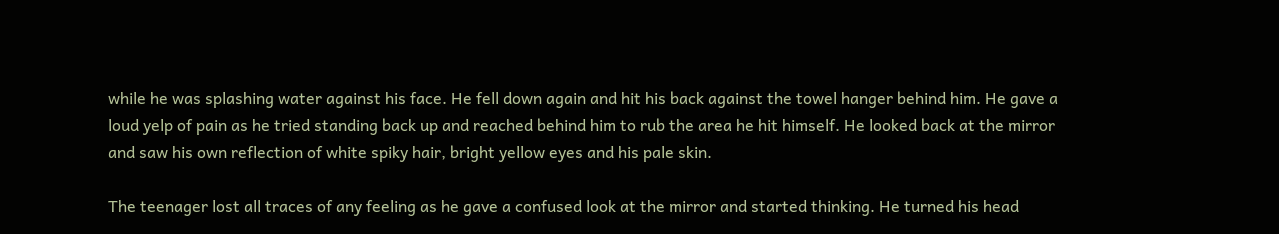while he was splashing water against his face. He fell down again and hit his back against the towel hanger behind him. He gave a loud yelp of pain as he tried standing back up and reached behind him to rub the area he hit himself. He looked back at the mirror and saw his own reflection of white spiky hair, bright yellow eyes and his pale skin.

The teenager lost all traces of any feeling as he gave a confused look at the mirror and started thinking. He turned his head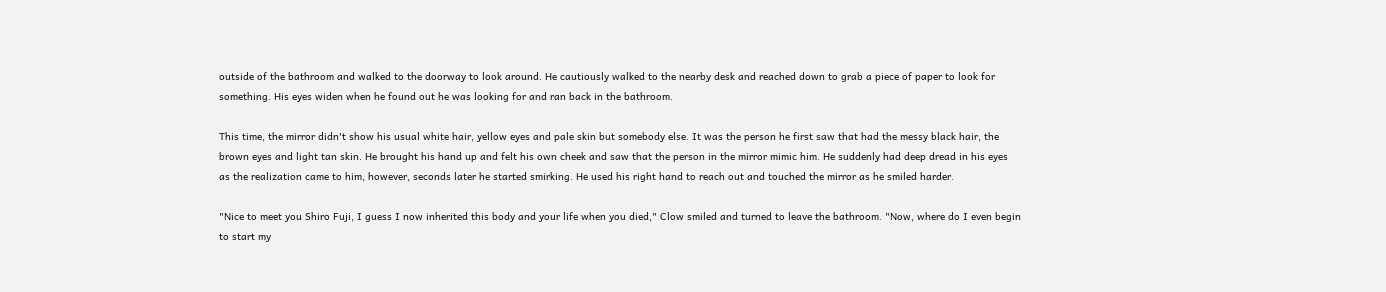outside of the bathroom and walked to the doorway to look around. He cautiously walked to the nearby desk and reached down to grab a piece of paper to look for something. His eyes widen when he found out he was looking for and ran back in the bathroom.

This time, the mirror didn't show his usual white hair, yellow eyes and pale skin but somebody else. It was the person he first saw that had the messy black hair, the brown eyes and light tan skin. He brought his hand up and felt his own cheek and saw that the person in the mirror mimic him. He suddenly had deep dread in his eyes as the realization came to him, however, seconds later he started smirking. He used his right hand to reach out and touched the mirror as he smiled harder.

"Nice to meet you Shiro Fuji, I guess I now inherited this body and your life when you died," Clow smiled and turned to leave the bathroom. "Now, where do I even begin to start my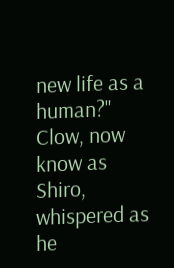new life as a human?" Clow, now know as Shiro, whispered as he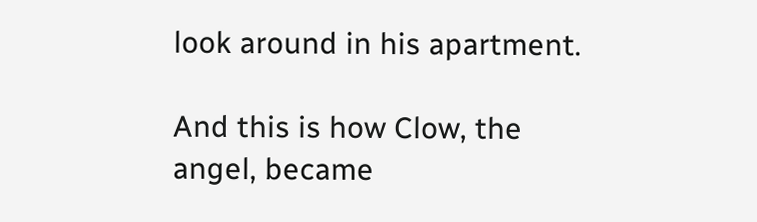look around in his apartment.

And this is how Clow, the angel, became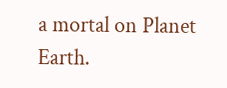a mortal on Planet Earth.